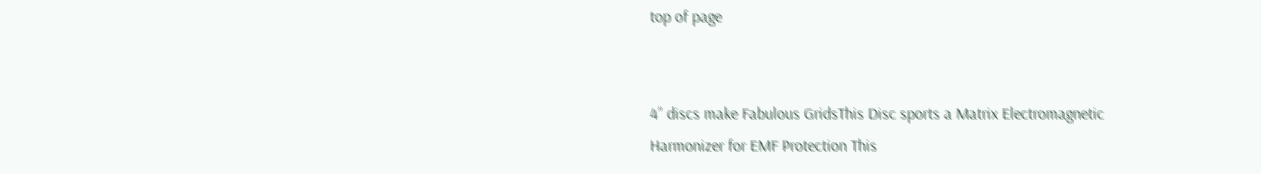top of page


4” discs make Fabulous GridsThis Disc sports a Matrix Electromagnetic Harmonizer for EMF Protection This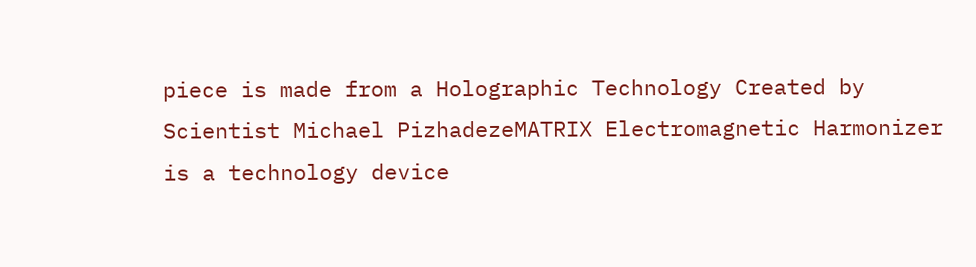piece is made from a Holographic Technology Created by Scientist Michael PizhadezeMATRIX Electromagnetic Harmonizer is a technology device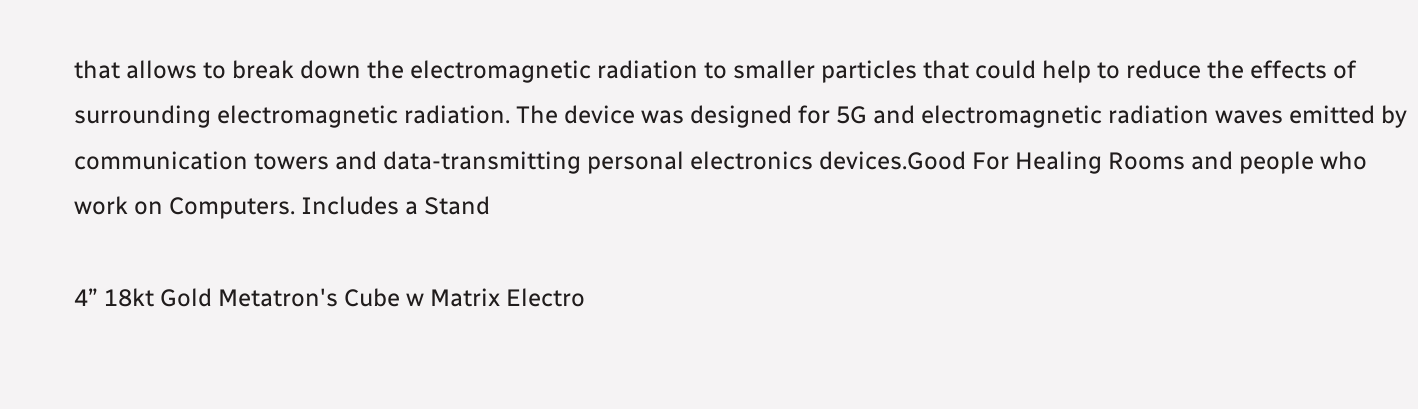that allows to break down the electromagnetic radiation to smaller particles that could help to reduce the effects of surrounding electromagnetic radiation. The device was designed for 5G and electromagnetic radiation waves emitted by communication towers and data-transmitting personal electronics devices.Good For Healing Rooms and people who work on Computers. Includes a Stand

4” 18kt Gold Metatron's Cube w Matrix Electro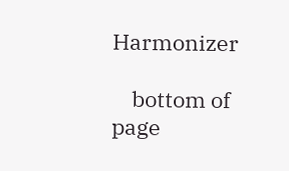Harmonizer

    bottom of page